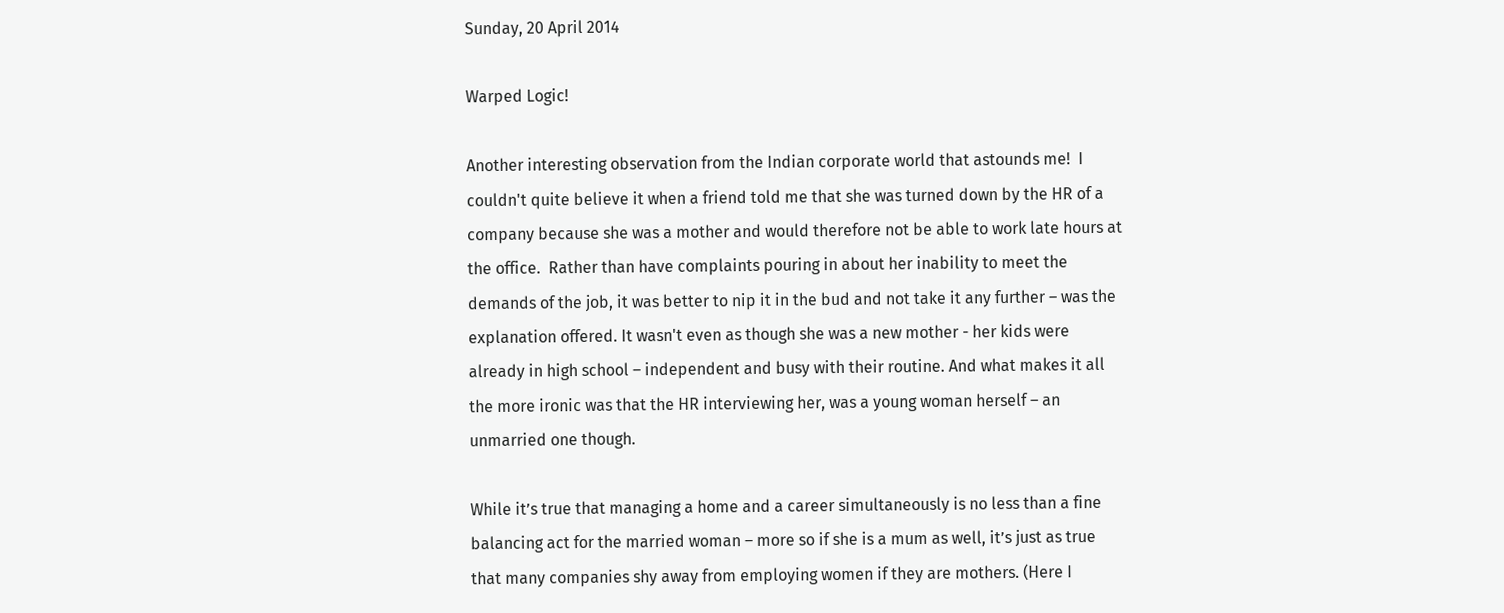Sunday, 20 April 2014

Warped Logic!

Another interesting observation from the Indian corporate world that astounds me!  I couldn't quite believe it when a friend told me that she was turned down by the HR of a company because she was a mother and would therefore not be able to work late hours at the office.  Rather than have complaints pouring in about her inability to meet the demands of the job, it was better to nip it in the bud and not take it any further – was the explanation offered. It wasn't even as though she was a new mother - her kids were already in high school – independent and busy with their routine. And what makes it all the more ironic was that the HR interviewing her, was a young woman herself – an unmarried one though.

While it’s true that managing a home and a career simultaneously is no less than a fine balancing act for the married woman – more so if she is a mum as well, it’s just as true that many companies shy away from employing women if they are mothers. (Here I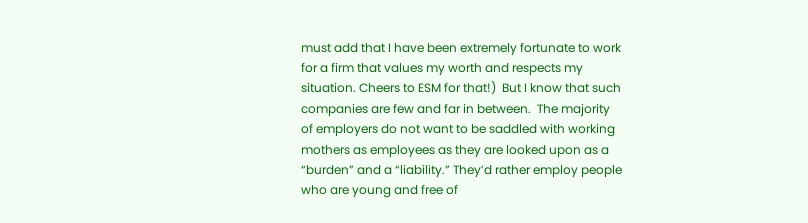must add that I have been extremely fortunate to work for a firm that values my worth and respects my situation. Cheers to ESM for that!)  But I know that such companies are few and far in between.  The majority of employers do not want to be saddled with working mothers as employees as they are looked upon as a “burden” and a “liability.” They’d rather employ people who are young and free of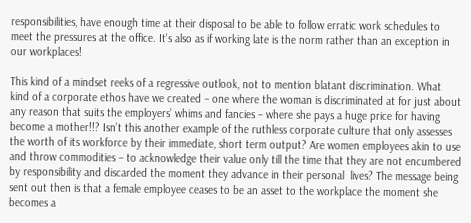responsibilities, have enough time at their disposal to be able to follow erratic work schedules to meet the pressures at the office. It's also as if working late is the norm rather than an exception in our workplaces!

This kind of a mindset reeks of a regressive outlook, not to mention blatant discrimination. What kind of a corporate ethos have we created – one where the woman is discriminated at for just about any reason that suits the employers’ whims and fancies – where she pays a huge price for having become a mother!!? Isn’t this another example of the ruthless corporate culture that only assesses the worth of its workforce by their immediate, short term output? Are women employees akin to use and throw commodities – to acknowledge their value only till the time that they are not encumbered by responsibility and discarded the moment they advance in their personal  lives? The message being sent out then is that a female employee ceases to be an asset to the workplace the moment she becomes a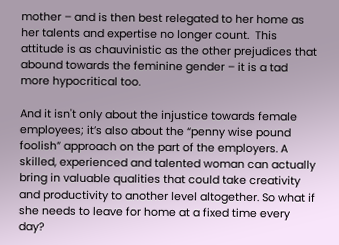mother – and is then best relegated to her home as her talents and expertise no longer count.  This attitude is as chauvinistic as the other prejudices that abound towards the feminine gender – it is a tad more hypocritical too.

And it isn't only about the injustice towards female employees; it’s also about the “penny wise pound foolish” approach on the part of the employers. A skilled, experienced and talented woman can actually bring in valuable qualities that could take creativity and productivity to another level altogether. So what if she needs to leave for home at a fixed time every day?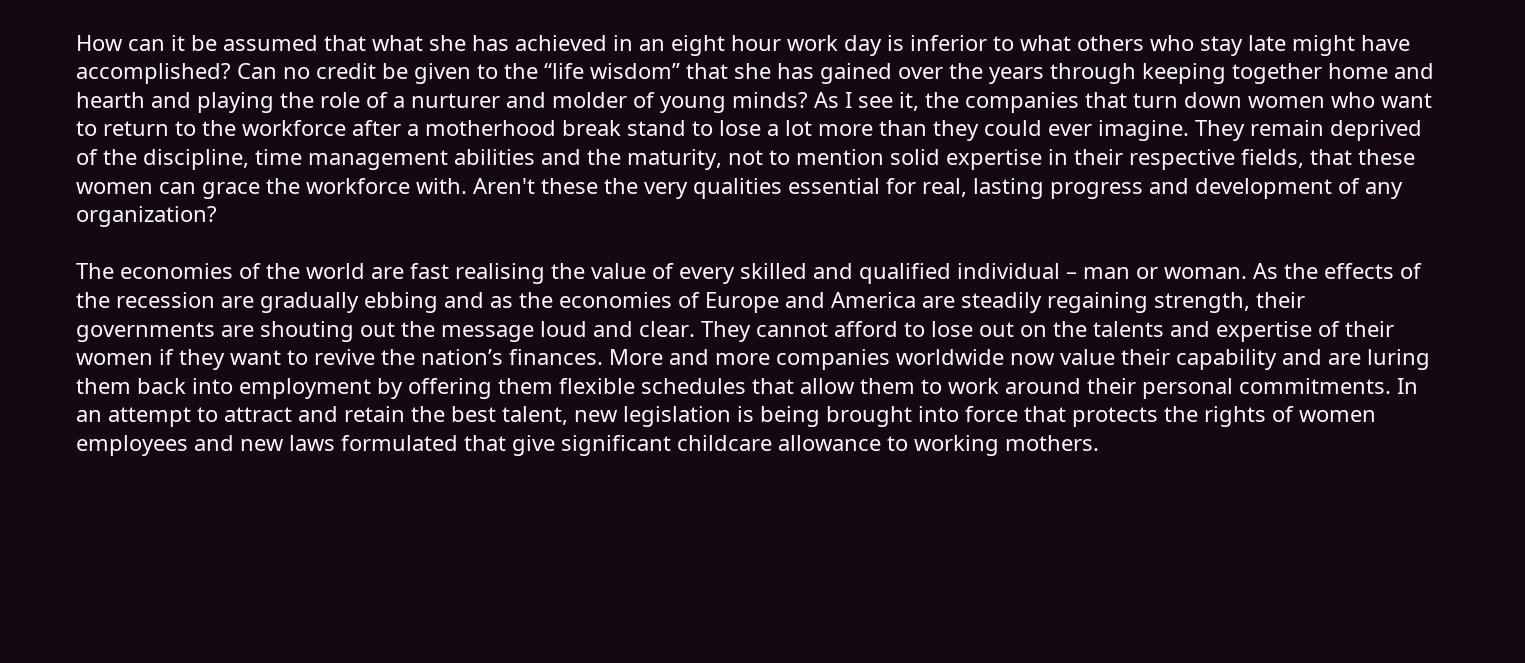How can it be assumed that what she has achieved in an eight hour work day is inferior to what others who stay late might have accomplished? Can no credit be given to the “life wisdom” that she has gained over the years through keeping together home and hearth and playing the role of a nurturer and molder of young minds? As I see it, the companies that turn down women who want to return to the workforce after a motherhood break stand to lose a lot more than they could ever imagine. They remain deprived of the discipline, time management abilities and the maturity, not to mention solid expertise in their respective fields, that these women can grace the workforce with. Aren't these the very qualities essential for real, lasting progress and development of any organization?

The economies of the world are fast realising the value of every skilled and qualified individual – man or woman. As the effects of the recession are gradually ebbing and as the economies of Europe and America are steadily regaining strength, their governments are shouting out the message loud and clear. They cannot afford to lose out on the talents and expertise of their women if they want to revive the nation’s finances. More and more companies worldwide now value their capability and are luring them back into employment by offering them flexible schedules that allow them to work around their personal commitments. In an attempt to attract and retain the best talent, new legislation is being brought into force that protects the rights of women employees and new laws formulated that give significant childcare allowance to working mothers.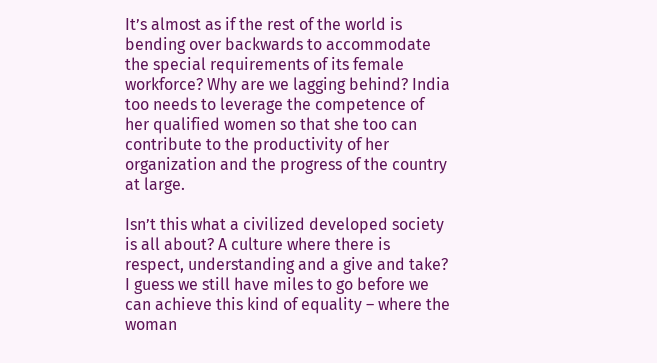It’s almost as if the rest of the world is bending over backwards to accommodate the special requirements of its female workforce? Why are we lagging behind? India too needs to leverage the competence of her qualified women so that she too can contribute to the productivity of her organization and the progress of the country at large.

Isn’t this what a civilized developed society is all about? A culture where there is respect, understanding and a give and take? I guess we still have miles to go before we can achieve this kind of equality – where the woman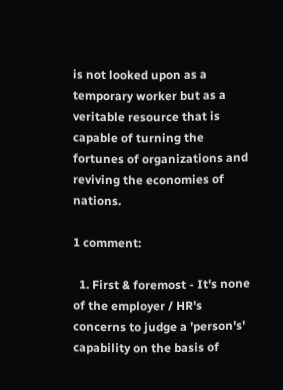is not looked upon as a temporary worker but as a veritable resource that is capable of turning the fortunes of organizations and reviving the economies of nations.

1 comment:

  1. First & foremost - It's none of the employer / HR's concerns to judge a 'person's' capability on the basis of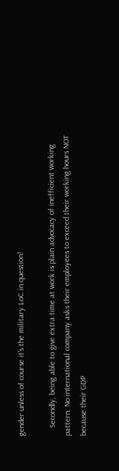gender unless of course it's the military LoC in question!

    Secondly, being able to give extra time at work is plain advocacy of inefficient working pattern. No international company asks their employees to exceed their working hours NOT because their GDP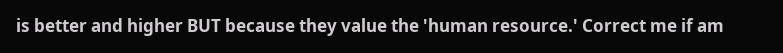is better and higher BUT because they value the 'human resource.' Correct me if am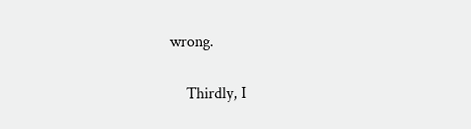wrong.

    Thirdly, I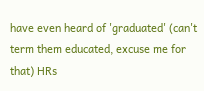have even heard of 'graduated' (can't term them educated, excuse me for that) HRs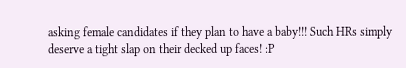asking female candidates if they plan to have a baby!!! Such HRs simply deserve a tight slap on their decked up faces! :P